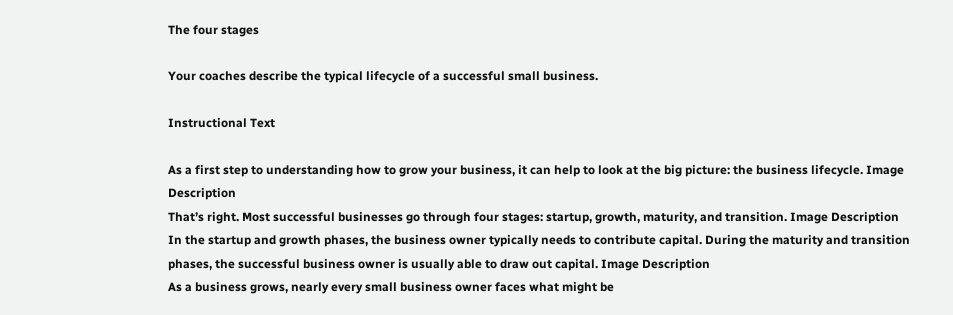The four stages

Your coaches describe the typical lifecycle of a successful small business.

Instructional Text

As a first step to understanding how to grow your business, it can help to look at the big picture: the business lifecycle. Image Description
That’s right. Most successful businesses go through four stages: startup, growth, maturity, and transition. Image Description
In the startup and growth phases, the business owner typically needs to contribute capital. During the maturity and transition phases, the successful business owner is usually able to draw out capital. Image Description
As a business grows, nearly every small business owner faces what might be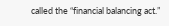called the “financial balancing act.”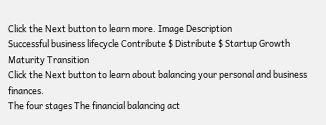Click the Next button to learn more. Image Description
Successful business lifecycle Contribute $ Distribute $ Startup Growth Maturity Transition
Click the Next button to learn about balancing your personal and business finances.
The four stages The financial balancing act